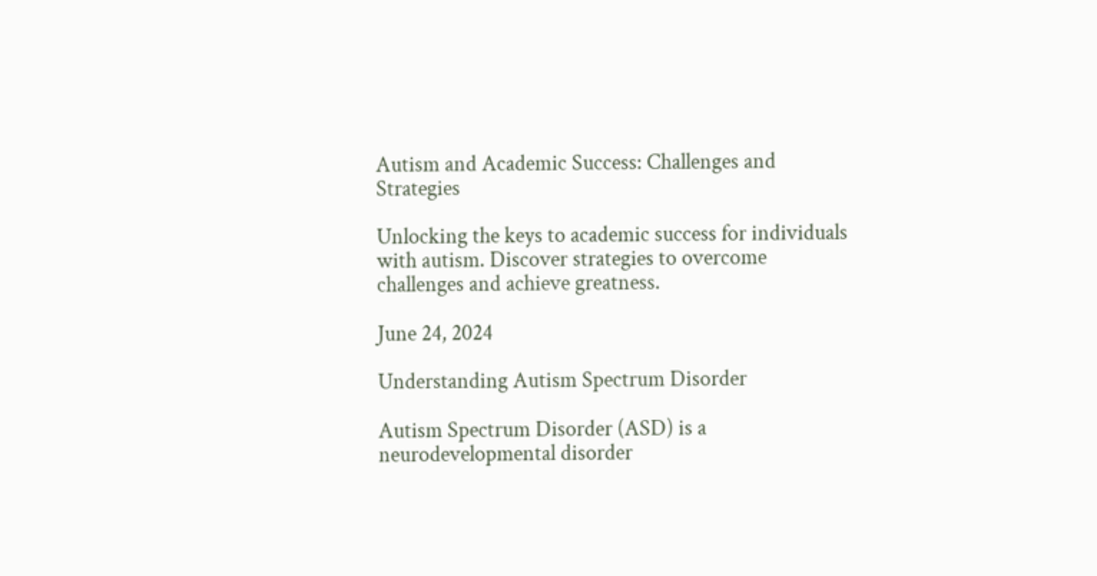Autism and Academic Success: Challenges and Strategies

Unlocking the keys to academic success for individuals with autism. Discover strategies to overcome challenges and achieve greatness.

June 24, 2024

Understanding Autism Spectrum Disorder

Autism Spectrum Disorder (ASD) is a neurodevelopmental disorder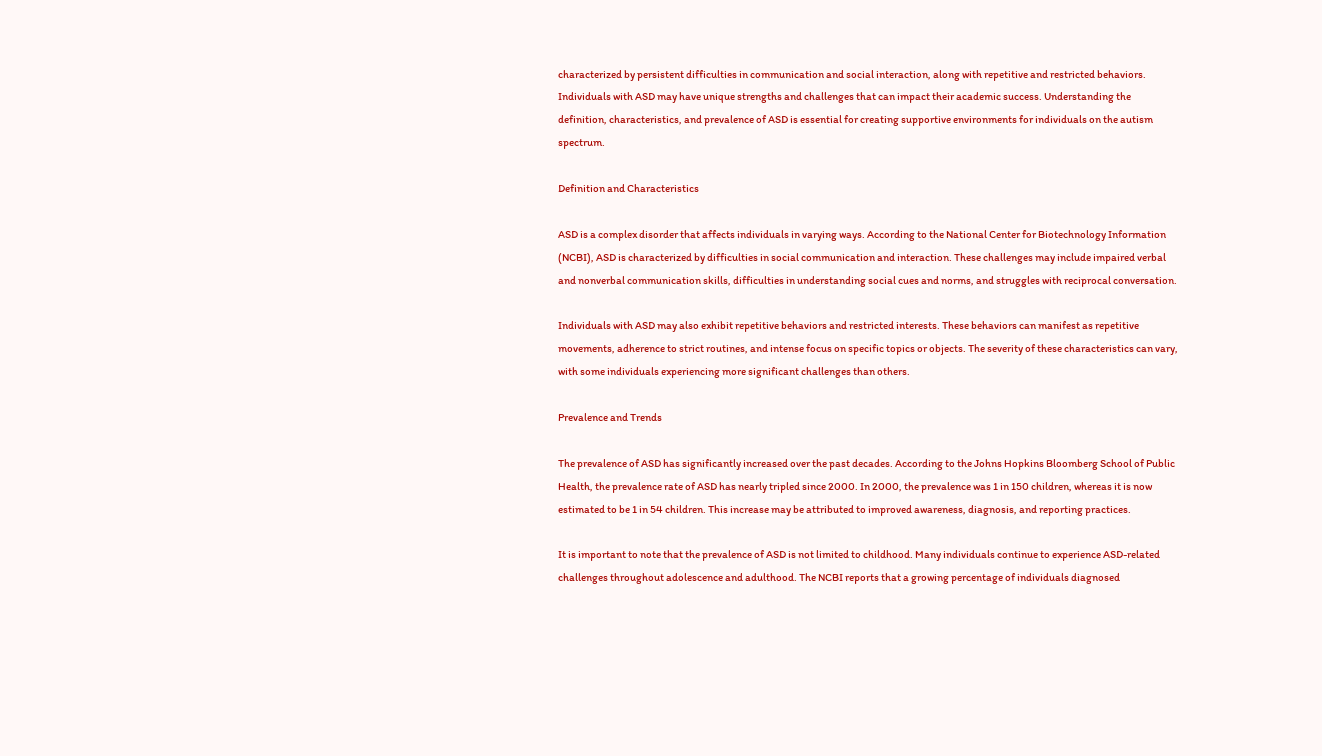characterized by persistent difficulties in communication and social interaction, along with repetitive and restricted behaviors. Individuals with ASD may have unique strengths and challenges that can impact their academic success. Understanding the definition, characteristics, and prevalence of ASD is essential for creating supportive environments for individuals on the autism spectrum.

Definition and Characteristics

ASD is a complex disorder that affects individuals in varying ways. According to the National Center for Biotechnology Information (NCBI), ASD is characterized by difficulties in social communication and interaction. These challenges may include impaired verbal and nonverbal communication skills, difficulties in understanding social cues and norms, and struggles with reciprocal conversation.

Individuals with ASD may also exhibit repetitive behaviors and restricted interests. These behaviors can manifest as repetitive movements, adherence to strict routines, and intense focus on specific topics or objects. The severity of these characteristics can vary, with some individuals experiencing more significant challenges than others.

Prevalence and Trends

The prevalence of ASD has significantly increased over the past decades. According to the Johns Hopkins Bloomberg School of Public Health, the prevalence rate of ASD has nearly tripled since 2000. In 2000, the prevalence was 1 in 150 children, whereas it is now estimated to be 1 in 54 children. This increase may be attributed to improved awareness, diagnosis, and reporting practices.

It is important to note that the prevalence of ASD is not limited to childhood. Many individuals continue to experience ASD-related challenges throughout adolescence and adulthood. The NCBI reports that a growing percentage of individuals diagnosed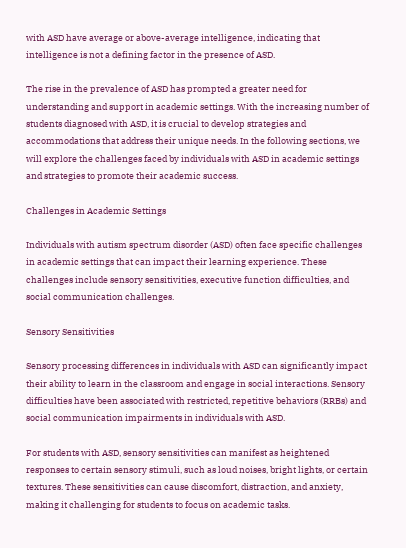with ASD have average or above-average intelligence, indicating that intelligence is not a defining factor in the presence of ASD.

The rise in the prevalence of ASD has prompted a greater need for understanding and support in academic settings. With the increasing number of students diagnosed with ASD, it is crucial to develop strategies and accommodations that address their unique needs. In the following sections, we will explore the challenges faced by individuals with ASD in academic settings and strategies to promote their academic success.

Challenges in Academic Settings

Individuals with autism spectrum disorder (ASD) often face specific challenges in academic settings that can impact their learning experience. These challenges include sensory sensitivities, executive function difficulties, and social communication challenges.

Sensory Sensitivities

Sensory processing differences in individuals with ASD can significantly impact their ability to learn in the classroom and engage in social interactions. Sensory difficulties have been associated with restricted, repetitive behaviors (RRBs) and social communication impairments in individuals with ASD.

For students with ASD, sensory sensitivities can manifest as heightened responses to certain sensory stimuli, such as loud noises, bright lights, or certain textures. These sensitivities can cause discomfort, distraction, and anxiety, making it challenging for students to focus on academic tasks.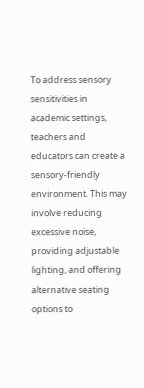To address sensory sensitivities in academic settings, teachers and educators can create a sensory-friendly environment. This may involve reducing excessive noise, providing adjustable lighting, and offering alternative seating options to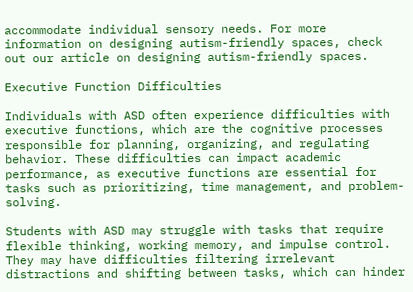accommodate individual sensory needs. For more information on designing autism-friendly spaces, check out our article on designing autism-friendly spaces.

Executive Function Difficulties

Individuals with ASD often experience difficulties with executive functions, which are the cognitive processes responsible for planning, organizing, and regulating behavior. These difficulties can impact academic performance, as executive functions are essential for tasks such as prioritizing, time management, and problem-solving.

Students with ASD may struggle with tasks that require flexible thinking, working memory, and impulse control. They may have difficulties filtering irrelevant distractions and shifting between tasks, which can hinder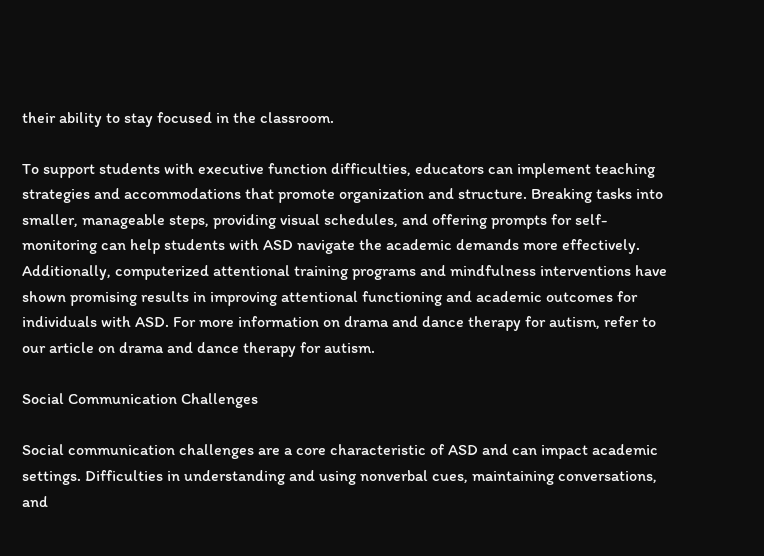their ability to stay focused in the classroom.

To support students with executive function difficulties, educators can implement teaching strategies and accommodations that promote organization and structure. Breaking tasks into smaller, manageable steps, providing visual schedules, and offering prompts for self-monitoring can help students with ASD navigate the academic demands more effectively. Additionally, computerized attentional training programs and mindfulness interventions have shown promising results in improving attentional functioning and academic outcomes for individuals with ASD. For more information on drama and dance therapy for autism, refer to our article on drama and dance therapy for autism.

Social Communication Challenges

Social communication challenges are a core characteristic of ASD and can impact academic settings. Difficulties in understanding and using nonverbal cues, maintaining conversations, and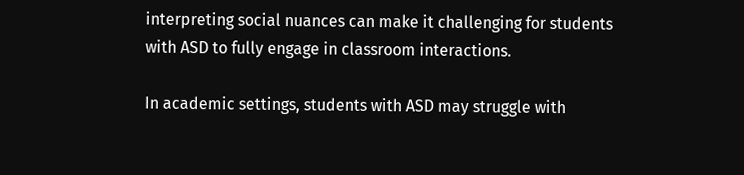interpreting social nuances can make it challenging for students with ASD to fully engage in classroom interactions.

In academic settings, students with ASD may struggle with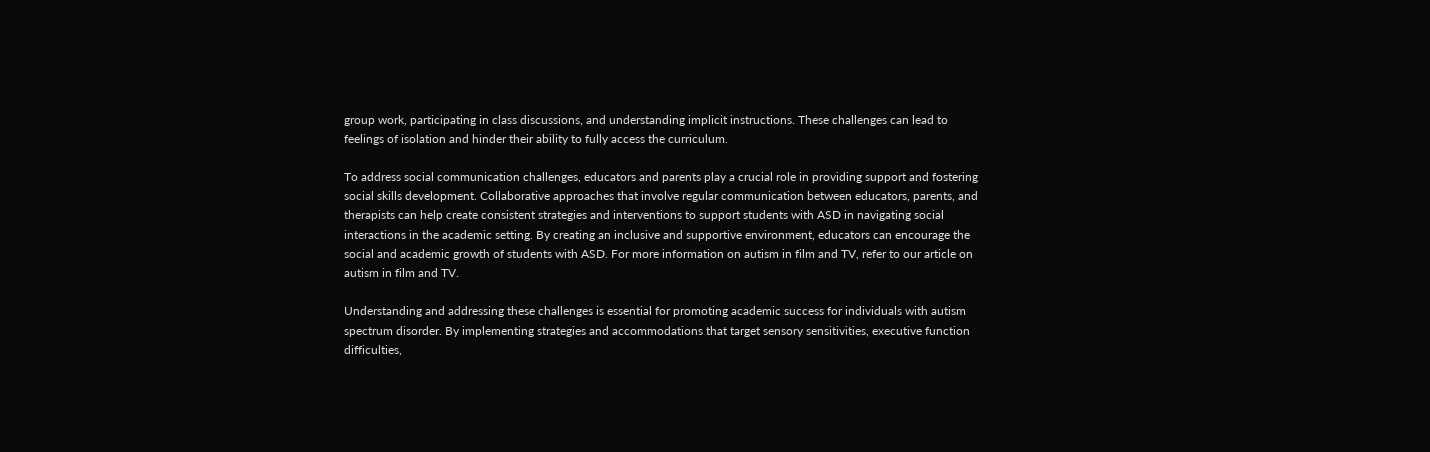group work, participating in class discussions, and understanding implicit instructions. These challenges can lead to feelings of isolation and hinder their ability to fully access the curriculum.

To address social communication challenges, educators and parents play a crucial role in providing support and fostering social skills development. Collaborative approaches that involve regular communication between educators, parents, and therapists can help create consistent strategies and interventions to support students with ASD in navigating social interactions in the academic setting. By creating an inclusive and supportive environment, educators can encourage the social and academic growth of students with ASD. For more information on autism in film and TV, refer to our article on autism in film and TV.

Understanding and addressing these challenges is essential for promoting academic success for individuals with autism spectrum disorder. By implementing strategies and accommodations that target sensory sensitivities, executive function difficulties,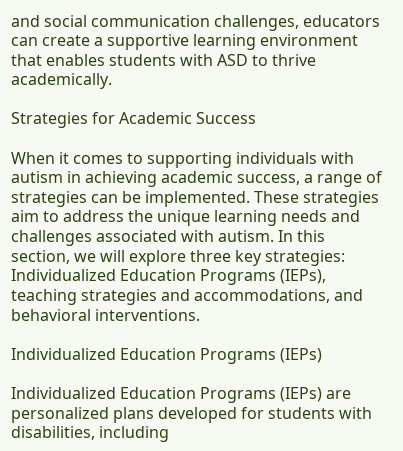and social communication challenges, educators can create a supportive learning environment that enables students with ASD to thrive academically.

Strategies for Academic Success

When it comes to supporting individuals with autism in achieving academic success, a range of strategies can be implemented. These strategies aim to address the unique learning needs and challenges associated with autism. In this section, we will explore three key strategies: Individualized Education Programs (IEPs), teaching strategies and accommodations, and behavioral interventions.

Individualized Education Programs (IEPs)

Individualized Education Programs (IEPs) are personalized plans developed for students with disabilities, including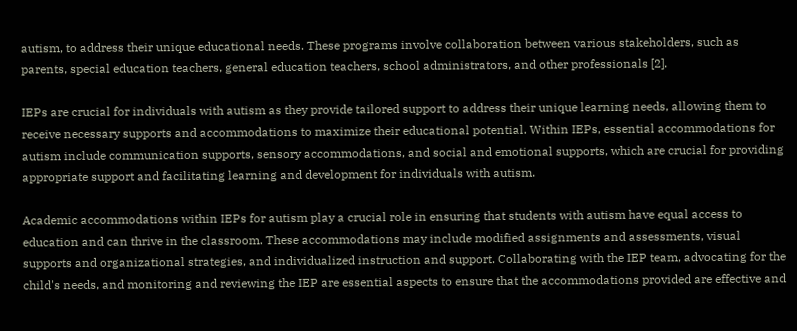autism, to address their unique educational needs. These programs involve collaboration between various stakeholders, such as parents, special education teachers, general education teachers, school administrators, and other professionals [2].

IEPs are crucial for individuals with autism as they provide tailored support to address their unique learning needs, allowing them to receive necessary supports and accommodations to maximize their educational potential. Within IEPs, essential accommodations for autism include communication supports, sensory accommodations, and social and emotional supports, which are crucial for providing appropriate support and facilitating learning and development for individuals with autism.

Academic accommodations within IEPs for autism play a crucial role in ensuring that students with autism have equal access to education and can thrive in the classroom. These accommodations may include modified assignments and assessments, visual supports and organizational strategies, and individualized instruction and support. Collaborating with the IEP team, advocating for the child's needs, and monitoring and reviewing the IEP are essential aspects to ensure that the accommodations provided are effective and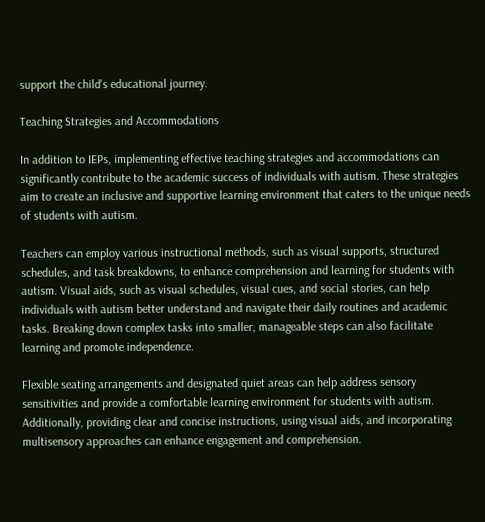support the child's educational journey.

Teaching Strategies and Accommodations

In addition to IEPs, implementing effective teaching strategies and accommodations can significantly contribute to the academic success of individuals with autism. These strategies aim to create an inclusive and supportive learning environment that caters to the unique needs of students with autism.

Teachers can employ various instructional methods, such as visual supports, structured schedules, and task breakdowns, to enhance comprehension and learning for students with autism. Visual aids, such as visual schedules, visual cues, and social stories, can help individuals with autism better understand and navigate their daily routines and academic tasks. Breaking down complex tasks into smaller, manageable steps can also facilitate learning and promote independence.

Flexible seating arrangements and designated quiet areas can help address sensory sensitivities and provide a comfortable learning environment for students with autism. Additionally, providing clear and concise instructions, using visual aids, and incorporating multisensory approaches can enhance engagement and comprehension.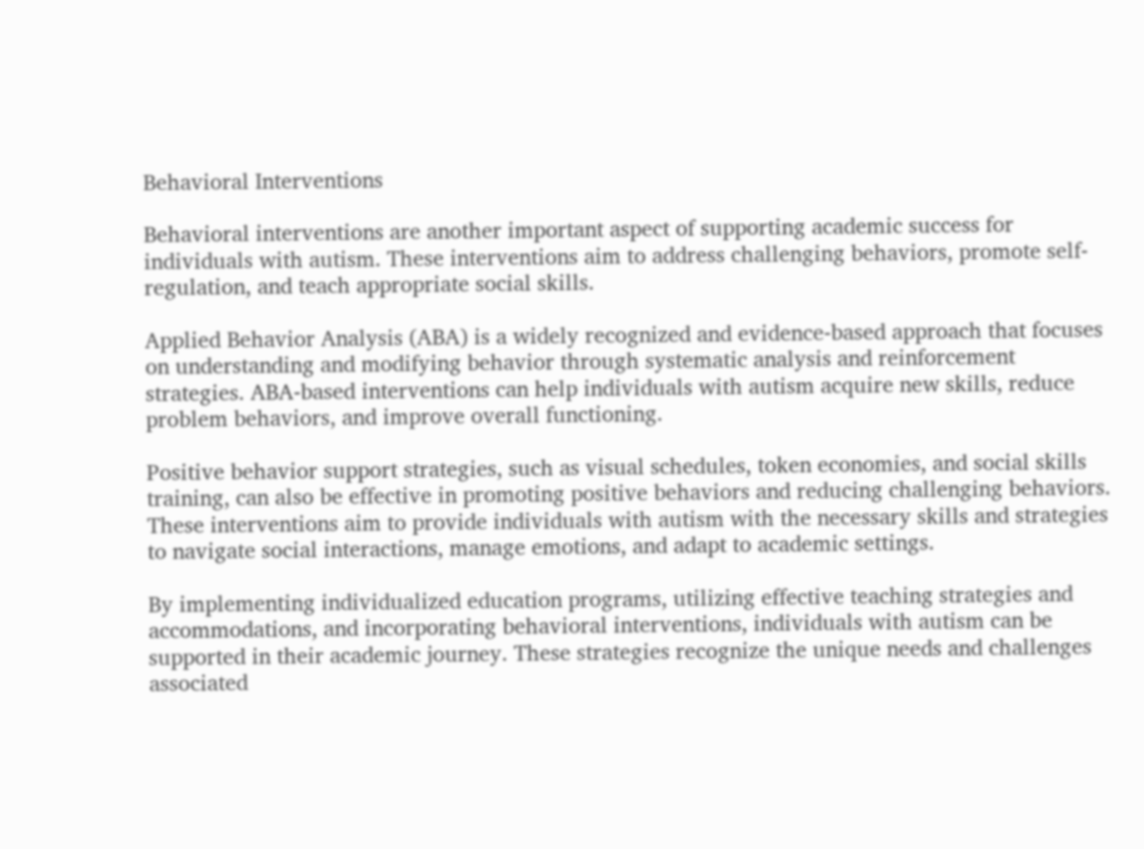Behavioral Interventions

Behavioral interventions are another important aspect of supporting academic success for individuals with autism. These interventions aim to address challenging behaviors, promote self-regulation, and teach appropriate social skills.

Applied Behavior Analysis (ABA) is a widely recognized and evidence-based approach that focuses on understanding and modifying behavior through systematic analysis and reinforcement strategies. ABA-based interventions can help individuals with autism acquire new skills, reduce problem behaviors, and improve overall functioning.

Positive behavior support strategies, such as visual schedules, token economies, and social skills training, can also be effective in promoting positive behaviors and reducing challenging behaviors. These interventions aim to provide individuals with autism with the necessary skills and strategies to navigate social interactions, manage emotions, and adapt to academic settings.

By implementing individualized education programs, utilizing effective teaching strategies and accommodations, and incorporating behavioral interventions, individuals with autism can be supported in their academic journey. These strategies recognize the unique needs and challenges associated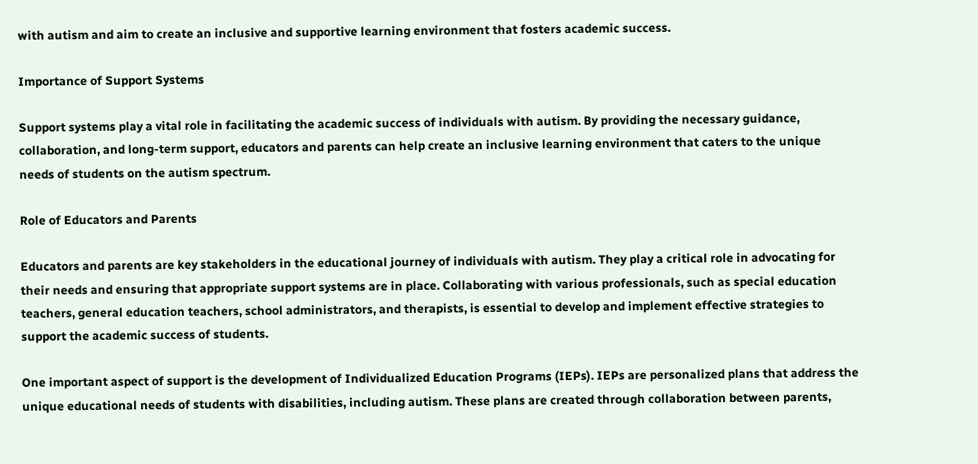with autism and aim to create an inclusive and supportive learning environment that fosters academic success.

Importance of Support Systems

Support systems play a vital role in facilitating the academic success of individuals with autism. By providing the necessary guidance, collaboration, and long-term support, educators and parents can help create an inclusive learning environment that caters to the unique needs of students on the autism spectrum.

Role of Educators and Parents

Educators and parents are key stakeholders in the educational journey of individuals with autism. They play a critical role in advocating for their needs and ensuring that appropriate support systems are in place. Collaborating with various professionals, such as special education teachers, general education teachers, school administrators, and therapists, is essential to develop and implement effective strategies to support the academic success of students.

One important aspect of support is the development of Individualized Education Programs (IEPs). IEPs are personalized plans that address the unique educational needs of students with disabilities, including autism. These plans are created through collaboration between parents,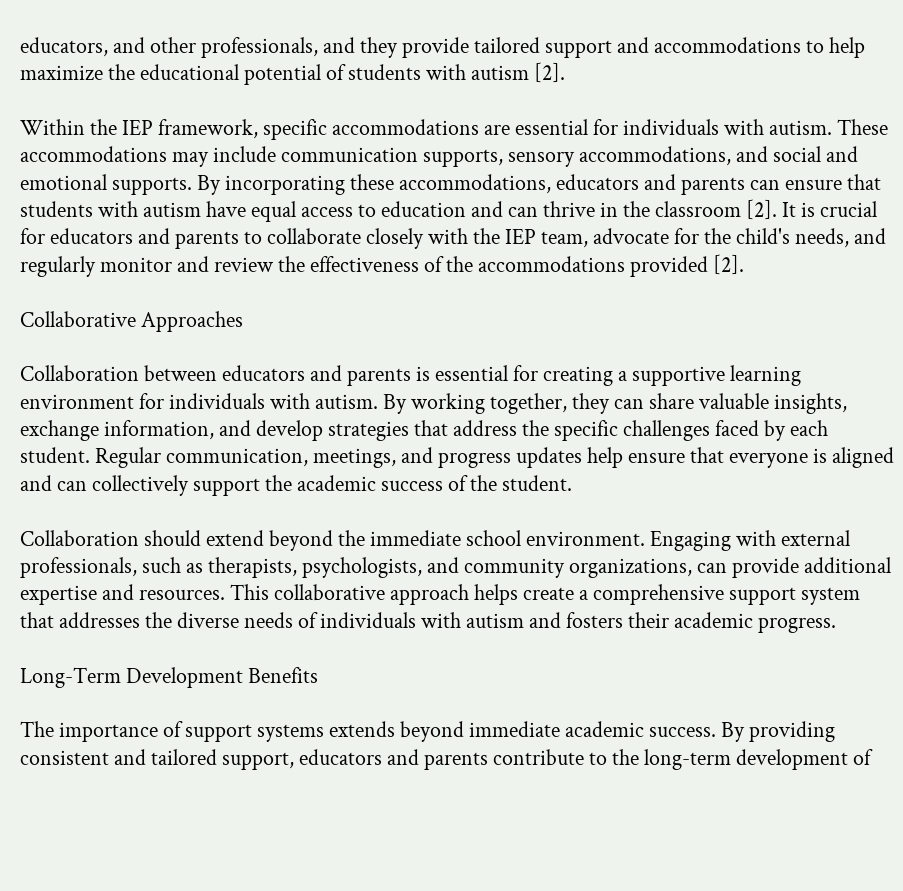educators, and other professionals, and they provide tailored support and accommodations to help maximize the educational potential of students with autism [2].

Within the IEP framework, specific accommodations are essential for individuals with autism. These accommodations may include communication supports, sensory accommodations, and social and emotional supports. By incorporating these accommodations, educators and parents can ensure that students with autism have equal access to education and can thrive in the classroom [2]. It is crucial for educators and parents to collaborate closely with the IEP team, advocate for the child's needs, and regularly monitor and review the effectiveness of the accommodations provided [2].

Collaborative Approaches

Collaboration between educators and parents is essential for creating a supportive learning environment for individuals with autism. By working together, they can share valuable insights, exchange information, and develop strategies that address the specific challenges faced by each student. Regular communication, meetings, and progress updates help ensure that everyone is aligned and can collectively support the academic success of the student.

Collaboration should extend beyond the immediate school environment. Engaging with external professionals, such as therapists, psychologists, and community organizations, can provide additional expertise and resources. This collaborative approach helps create a comprehensive support system that addresses the diverse needs of individuals with autism and fosters their academic progress.

Long-Term Development Benefits

The importance of support systems extends beyond immediate academic success. By providing consistent and tailored support, educators and parents contribute to the long-term development of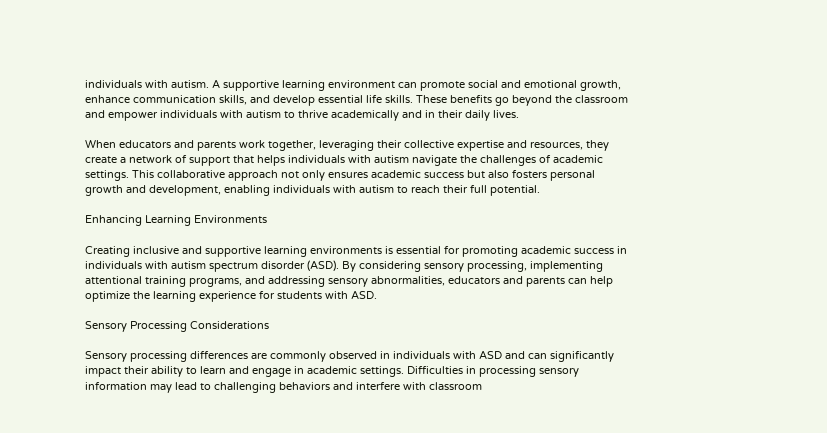individuals with autism. A supportive learning environment can promote social and emotional growth, enhance communication skills, and develop essential life skills. These benefits go beyond the classroom and empower individuals with autism to thrive academically and in their daily lives.

When educators and parents work together, leveraging their collective expertise and resources, they create a network of support that helps individuals with autism navigate the challenges of academic settings. This collaborative approach not only ensures academic success but also fosters personal growth and development, enabling individuals with autism to reach their full potential.

Enhancing Learning Environments

Creating inclusive and supportive learning environments is essential for promoting academic success in individuals with autism spectrum disorder (ASD). By considering sensory processing, implementing attentional training programs, and addressing sensory abnormalities, educators and parents can help optimize the learning experience for students with ASD.

Sensory Processing Considerations

Sensory processing differences are commonly observed in individuals with ASD and can significantly impact their ability to learn and engage in academic settings. Difficulties in processing sensory information may lead to challenging behaviors and interfere with classroom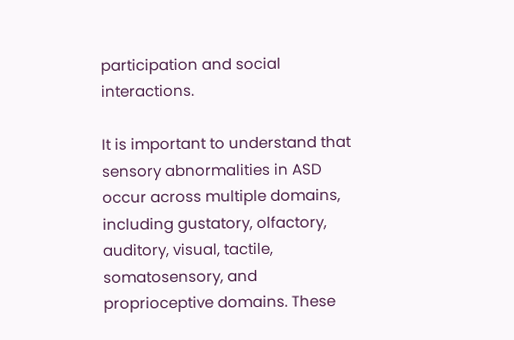participation and social interactions.

It is important to understand that sensory abnormalities in ASD occur across multiple domains, including gustatory, olfactory, auditory, visual, tactile, somatosensory, and proprioceptive domains. These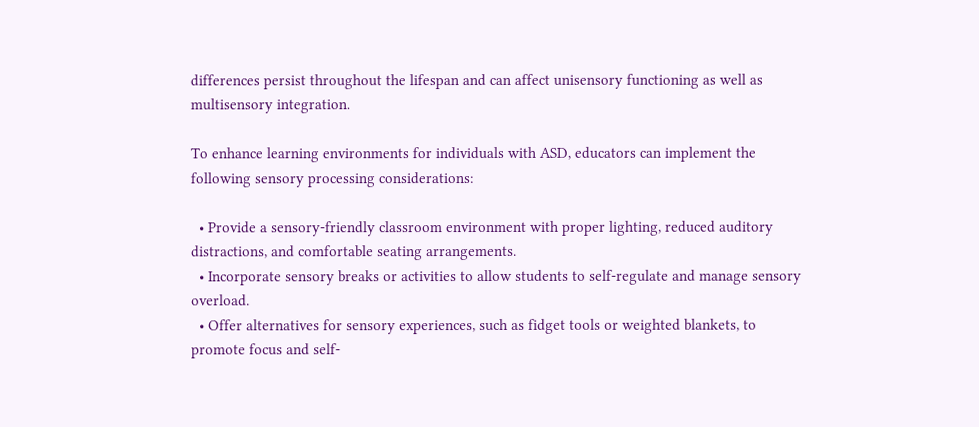differences persist throughout the lifespan and can affect unisensory functioning as well as multisensory integration.

To enhance learning environments for individuals with ASD, educators can implement the following sensory processing considerations:

  • Provide a sensory-friendly classroom environment with proper lighting, reduced auditory distractions, and comfortable seating arrangements.
  • Incorporate sensory breaks or activities to allow students to self-regulate and manage sensory overload.
  • Offer alternatives for sensory experiences, such as fidget tools or weighted blankets, to promote focus and self-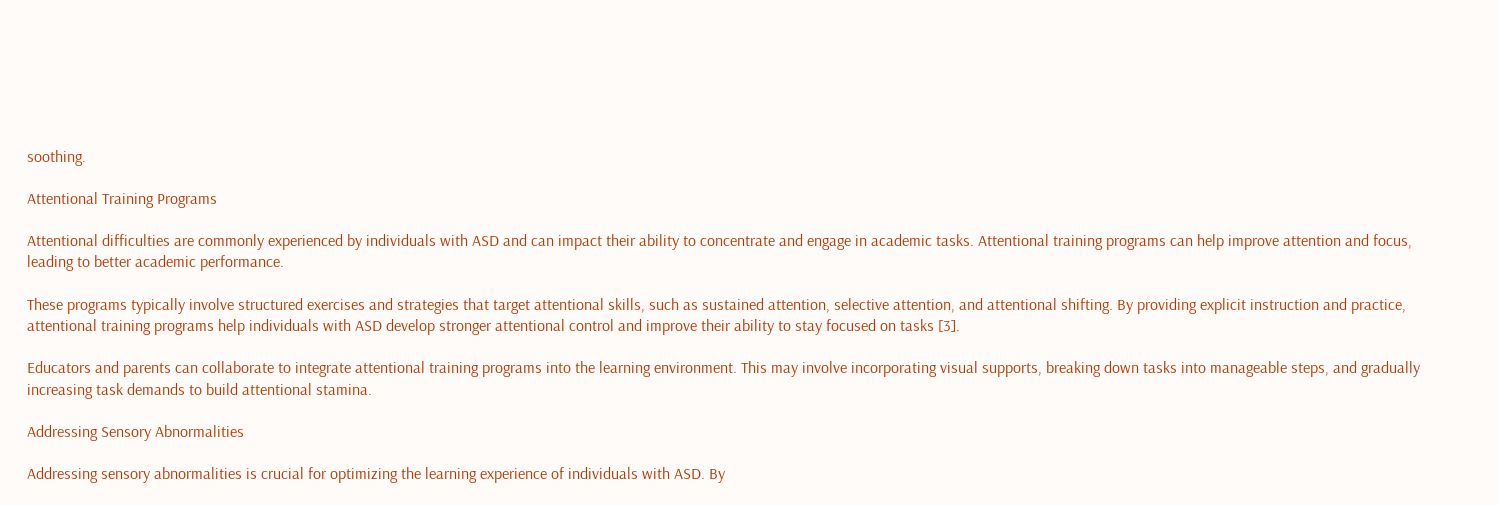soothing.

Attentional Training Programs

Attentional difficulties are commonly experienced by individuals with ASD and can impact their ability to concentrate and engage in academic tasks. Attentional training programs can help improve attention and focus, leading to better academic performance.

These programs typically involve structured exercises and strategies that target attentional skills, such as sustained attention, selective attention, and attentional shifting. By providing explicit instruction and practice, attentional training programs help individuals with ASD develop stronger attentional control and improve their ability to stay focused on tasks [3].

Educators and parents can collaborate to integrate attentional training programs into the learning environment. This may involve incorporating visual supports, breaking down tasks into manageable steps, and gradually increasing task demands to build attentional stamina.

Addressing Sensory Abnormalities

Addressing sensory abnormalities is crucial for optimizing the learning experience of individuals with ASD. By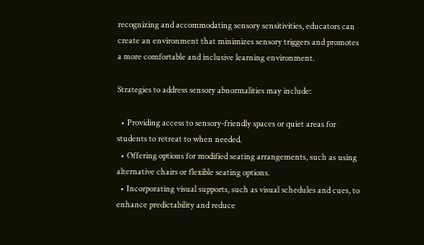recognizing and accommodating sensory sensitivities, educators can create an environment that minimizes sensory triggers and promotes a more comfortable and inclusive learning environment.

Strategies to address sensory abnormalities may include:

  • Providing access to sensory-friendly spaces or quiet areas for students to retreat to when needed.
  • Offering options for modified seating arrangements, such as using alternative chairs or flexible seating options.
  • Incorporating visual supports, such as visual schedules and cues, to enhance predictability and reduce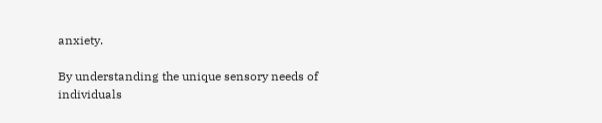anxiety.

By understanding the unique sensory needs of individuals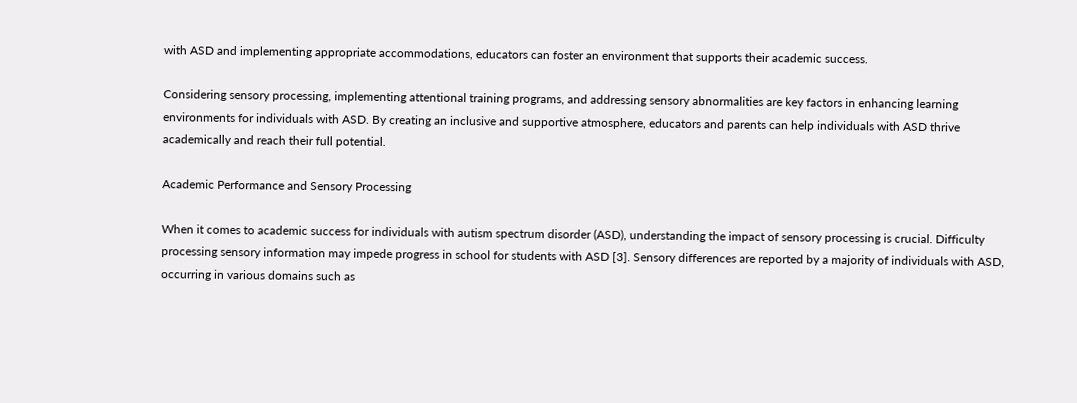with ASD and implementing appropriate accommodations, educators can foster an environment that supports their academic success.

Considering sensory processing, implementing attentional training programs, and addressing sensory abnormalities are key factors in enhancing learning environments for individuals with ASD. By creating an inclusive and supportive atmosphere, educators and parents can help individuals with ASD thrive academically and reach their full potential.

Academic Performance and Sensory Processing

When it comes to academic success for individuals with autism spectrum disorder (ASD), understanding the impact of sensory processing is crucial. Difficulty processing sensory information may impede progress in school for students with ASD [3]. Sensory differences are reported by a majority of individuals with ASD, occurring in various domains such as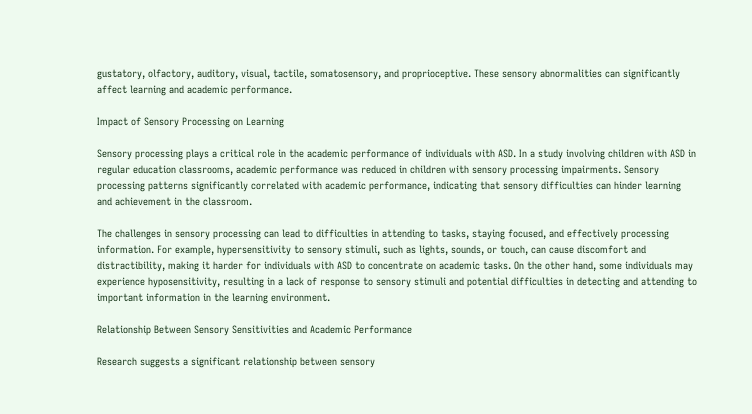gustatory, olfactory, auditory, visual, tactile, somatosensory, and proprioceptive. These sensory abnormalities can significantly affect learning and academic performance.

Impact of Sensory Processing on Learning

Sensory processing plays a critical role in the academic performance of individuals with ASD. In a study involving children with ASD in regular education classrooms, academic performance was reduced in children with sensory processing impairments. Sensory processing patterns significantly correlated with academic performance, indicating that sensory difficulties can hinder learning and achievement in the classroom.

The challenges in sensory processing can lead to difficulties in attending to tasks, staying focused, and effectively processing information. For example, hypersensitivity to sensory stimuli, such as lights, sounds, or touch, can cause discomfort and distractibility, making it harder for individuals with ASD to concentrate on academic tasks. On the other hand, some individuals may experience hyposensitivity, resulting in a lack of response to sensory stimuli and potential difficulties in detecting and attending to important information in the learning environment.

Relationship Between Sensory Sensitivities and Academic Performance

Research suggests a significant relationship between sensory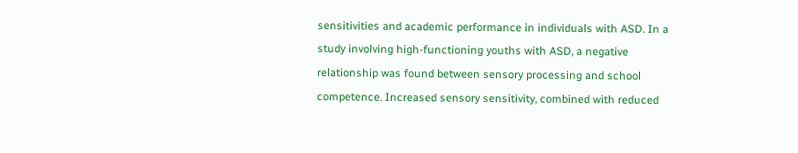sensitivities and academic performance in individuals with ASD. In a study involving high-functioning youths with ASD, a negative relationship was found between sensory processing and school competence. Increased sensory sensitivity, combined with reduced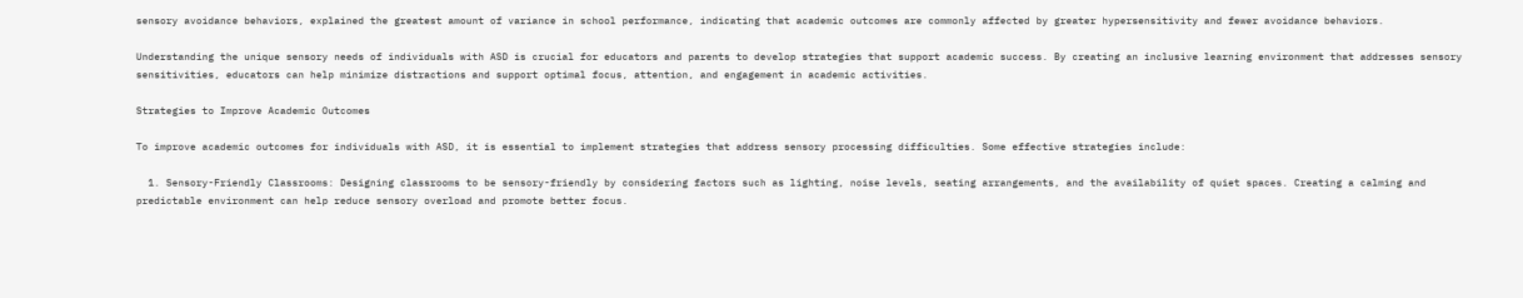sensory avoidance behaviors, explained the greatest amount of variance in school performance, indicating that academic outcomes are commonly affected by greater hypersensitivity and fewer avoidance behaviors.

Understanding the unique sensory needs of individuals with ASD is crucial for educators and parents to develop strategies that support academic success. By creating an inclusive learning environment that addresses sensory sensitivities, educators can help minimize distractions and support optimal focus, attention, and engagement in academic activities.

Strategies to Improve Academic Outcomes

To improve academic outcomes for individuals with ASD, it is essential to implement strategies that address sensory processing difficulties. Some effective strategies include:

  1. Sensory-Friendly Classrooms: Designing classrooms to be sensory-friendly by considering factors such as lighting, noise levels, seating arrangements, and the availability of quiet spaces. Creating a calming and predictable environment can help reduce sensory overload and promote better focus.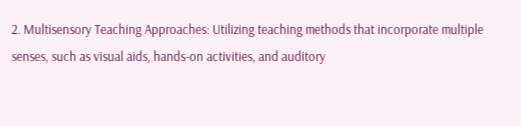2. Multisensory Teaching Approaches: Utilizing teaching methods that incorporate multiple senses, such as visual aids, hands-on activities, and auditory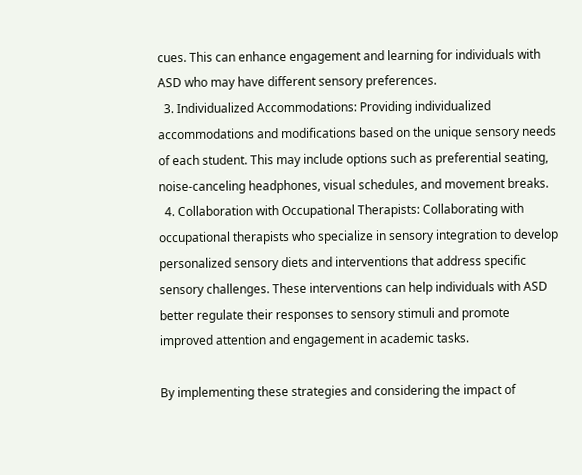cues. This can enhance engagement and learning for individuals with ASD who may have different sensory preferences.
  3. Individualized Accommodations: Providing individualized accommodations and modifications based on the unique sensory needs of each student. This may include options such as preferential seating, noise-canceling headphones, visual schedules, and movement breaks.
  4. Collaboration with Occupational Therapists: Collaborating with occupational therapists who specialize in sensory integration to develop personalized sensory diets and interventions that address specific sensory challenges. These interventions can help individuals with ASD better regulate their responses to sensory stimuli and promote improved attention and engagement in academic tasks.

By implementing these strategies and considering the impact of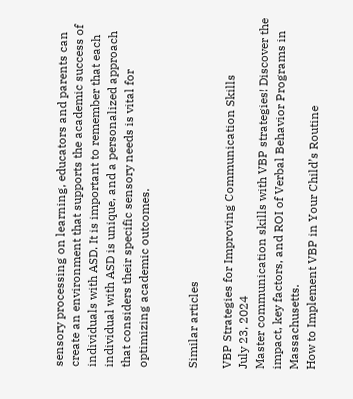sensory processing on learning, educators and parents can create an environment that supports the academic success of individuals with ASD. It is important to remember that each individual with ASD is unique, and a personalized approach that considers their specific sensory needs is vital for optimizing academic outcomes.


Similar articles

VBP Strategies for Improving Communication Skills
July 23, 2024
Master communication skills with VBP strategies! Discover the impact, key factors, and ROI of Verbal Behavior Programs in Massachusetts.
How to Implement VBP in Your Child’s Routine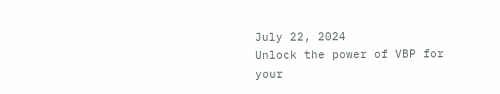July 22, 2024
Unlock the power of VBP for your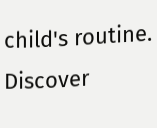child's routine. Discover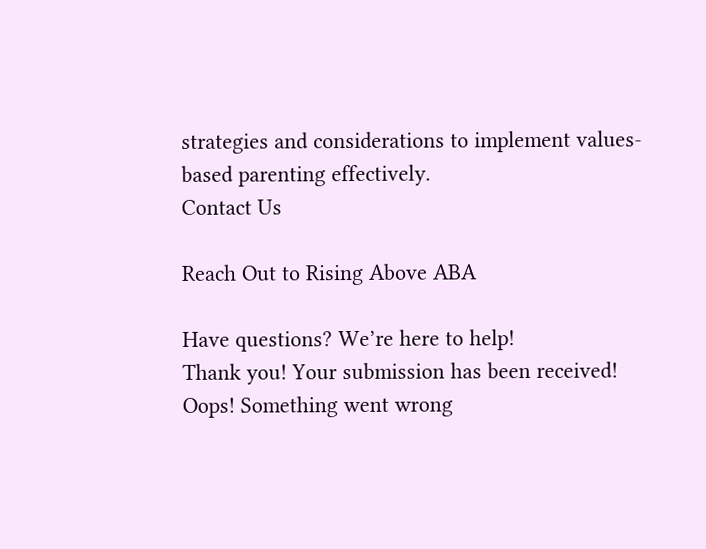strategies and considerations to implement values-based parenting effectively.
Contact Us

Reach Out to Rising Above ABA

Have questions? We’re here to help!
Thank you! Your submission has been received!
Oops! Something went wrong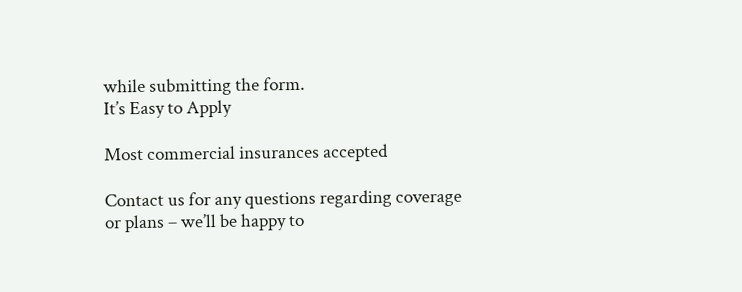while submitting the form.
It’s Easy to Apply

Most commercial insurances accepted

Contact us for any questions regarding coverage or plans – we’ll be happy to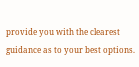provide you with the clearest guidance as to your best options.